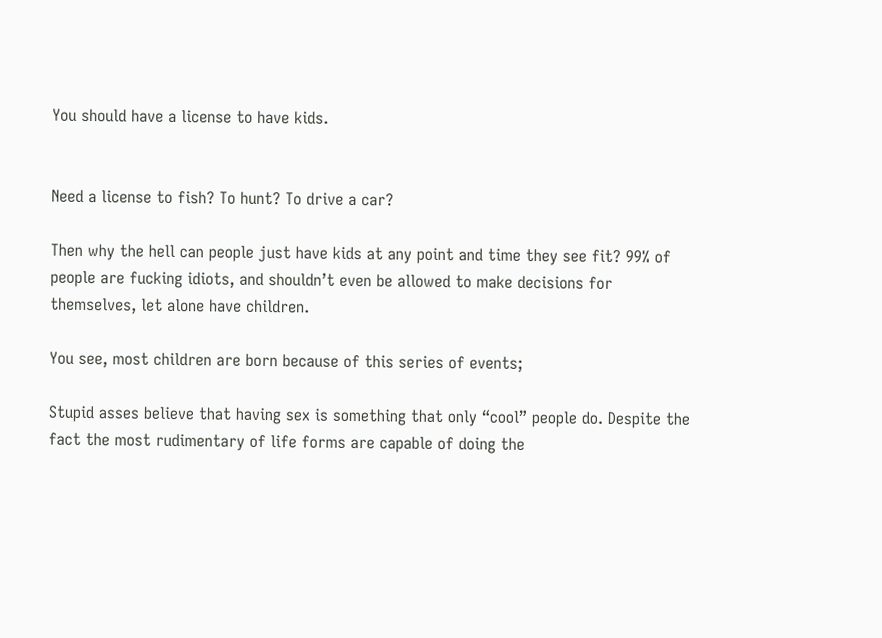You should have a license to have kids.


Need a license to fish? To hunt? To drive a car?

Then why the hell can people just have kids at any point and time they see fit? 99% of people are fucking idiots, and shouldn’t even be allowed to make decisions for themselves, let alone have children.

You see, most children are born because of this series of events;

Stupid asses believe that having sex is something that only “cool” people do. Despite the fact the most rudimentary of life forms are capable of doing the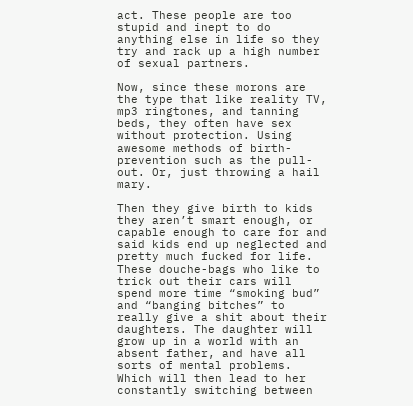act. These people are too stupid and inept to do anything else in life so they try and rack up a high number of sexual partners.

Now, since these morons are the type that like reality TV, mp3 ringtones, and tanning beds, they often have sex without protection. Using awesome methods of birth-prevention such as the pull-out. Or, just throwing a hail mary.

Then they give birth to kids they aren’t smart enough, or capable enough to care for and said kids end up neglected and pretty much fucked for life. These douche-bags who like to trick out their cars will spend more time “smoking bud” and “banging bitches” to really give a shit about their daughters. The daughter will grow up in a world with an absent father, and have all sorts of mental problems. Which will then lead to her constantly switching between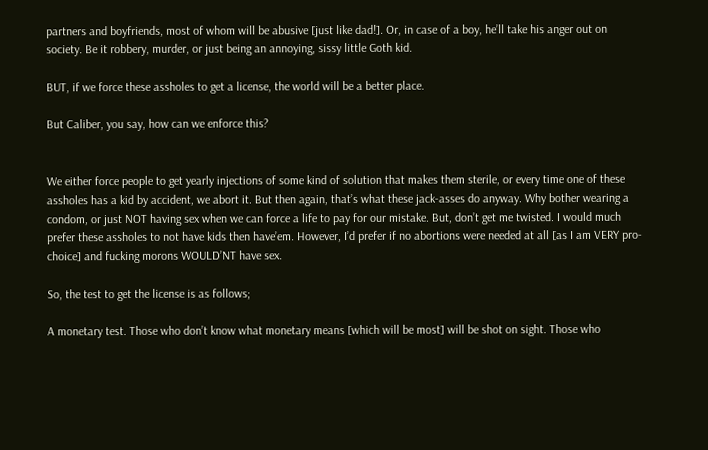partners and boyfriends, most of whom will be abusive [just like dad!]. Or, in case of a boy, he’ll take his anger out on society. Be it robbery, murder, or just being an annoying, sissy little Goth kid.

BUT, if we force these assholes to get a license, the world will be a better place.

But Caliber, you say, how can we enforce this?


We either force people to get yearly injections of some kind of solution that makes them sterile, or every time one of these assholes has a kid by accident, we abort it. But then again, that’s what these jack-asses do anyway. Why bother wearing a condom, or just NOT having sex when we can force a life to pay for our mistake. But, don’t get me twisted. I would much prefer these assholes to not have kids then have’em. However, I’d prefer if no abortions were needed at all [as I am VERY pro-choice] and fucking morons WOULD’NT have sex.

So, the test to get the license is as follows;

A monetary test. Those who don’t know what monetary means [which will be most] will be shot on sight. Those who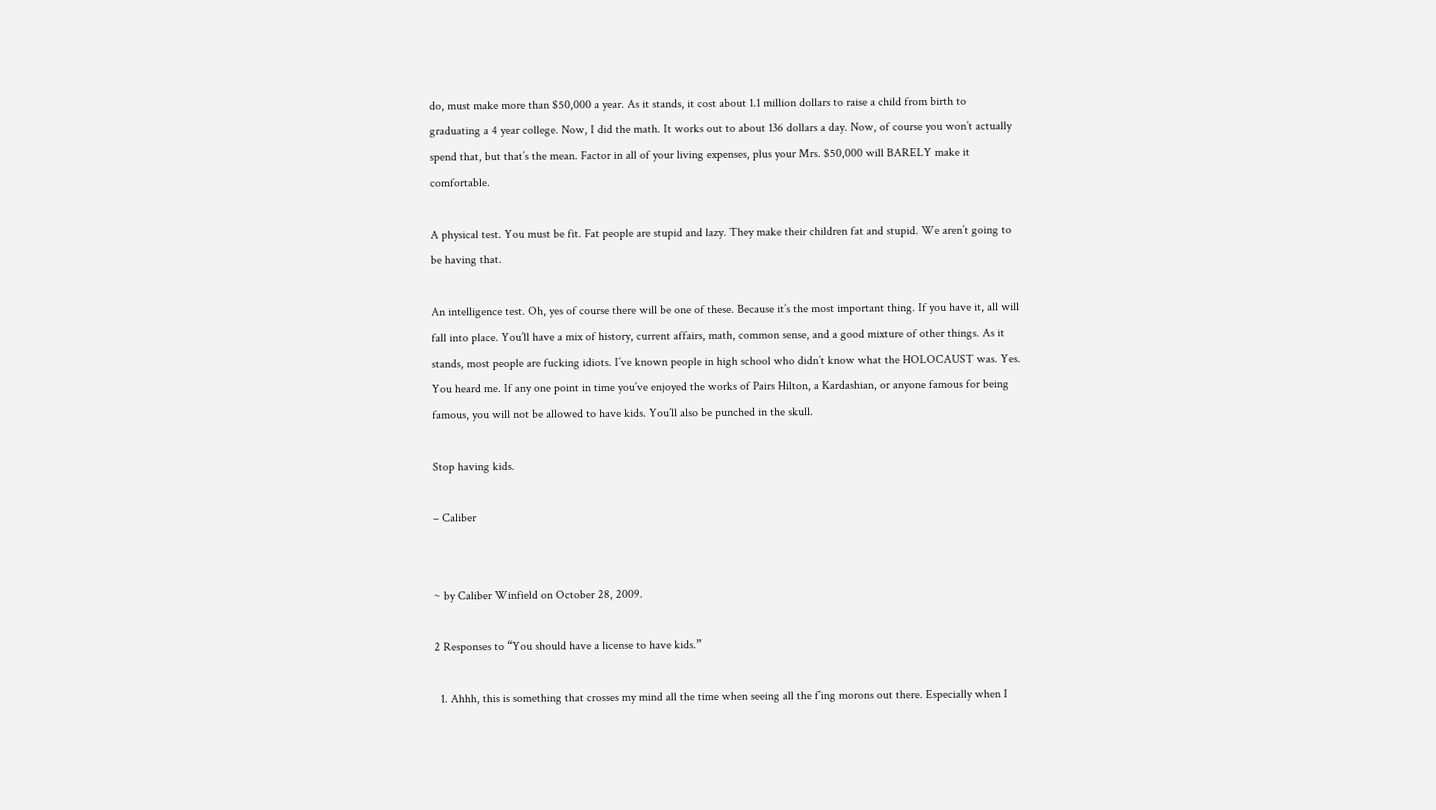do, must make more than $50,000 a year. As it stands, it cost about 1.1 million dollars to raise a child from birth to graduating a 4 year college. Now, I did the math. It works out to about 136 dollars a day. Now, of course you won’t actually spend that, but that’s the mean. Factor in all of your living expenses, plus your Mrs. $50,000 will BARELY make it comfortable.

A physical test. You must be fit. Fat people are stupid and lazy. They make their children fat and stupid. We aren’t going to be having that.

An intelligence test. Oh, yes of course there will be one of these. Because it’s the most important thing. If you have it, all will fall into place. You’ll have a mix of history, current affairs, math, common sense, and a good mixture of other things. As it stands, most people are fucking idiots. I’ve known people in high school who didn’t know what the HOLOCAUST was. Yes. You heard me. If any one point in time you’ve enjoyed the works of Pairs Hilton, a Kardashian, or anyone famous for being famous, you will not be allowed to have kids. You’ll also be punched in the skull.

Stop having kids.

– Caliber


~ by Caliber Winfield on October 28, 2009.

2 Responses to “You should have a license to have kids.”

  1. Ahhh, this is something that crosses my mind all the time when seeing all the f’ing morons out there. Especially when I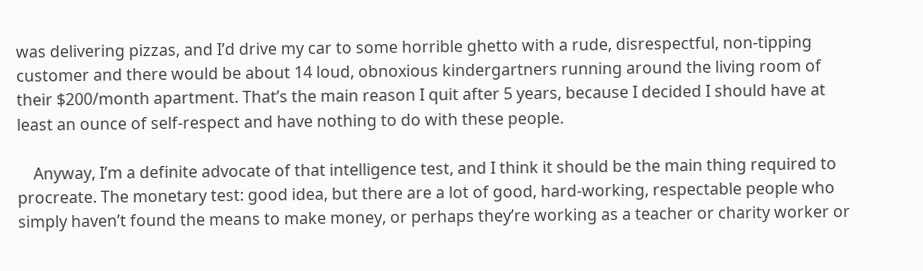was delivering pizzas, and I’d drive my car to some horrible ghetto with a rude, disrespectful, non-tipping customer and there would be about 14 loud, obnoxious kindergartners running around the living room of their $200/month apartment. That’s the main reason I quit after 5 years, because I decided I should have at least an ounce of self-respect and have nothing to do with these people.

    Anyway, I’m a definite advocate of that intelligence test, and I think it should be the main thing required to procreate. The monetary test: good idea, but there are a lot of good, hard-working, respectable people who simply haven’t found the means to make money, or perhaps they’re working as a teacher or charity worker or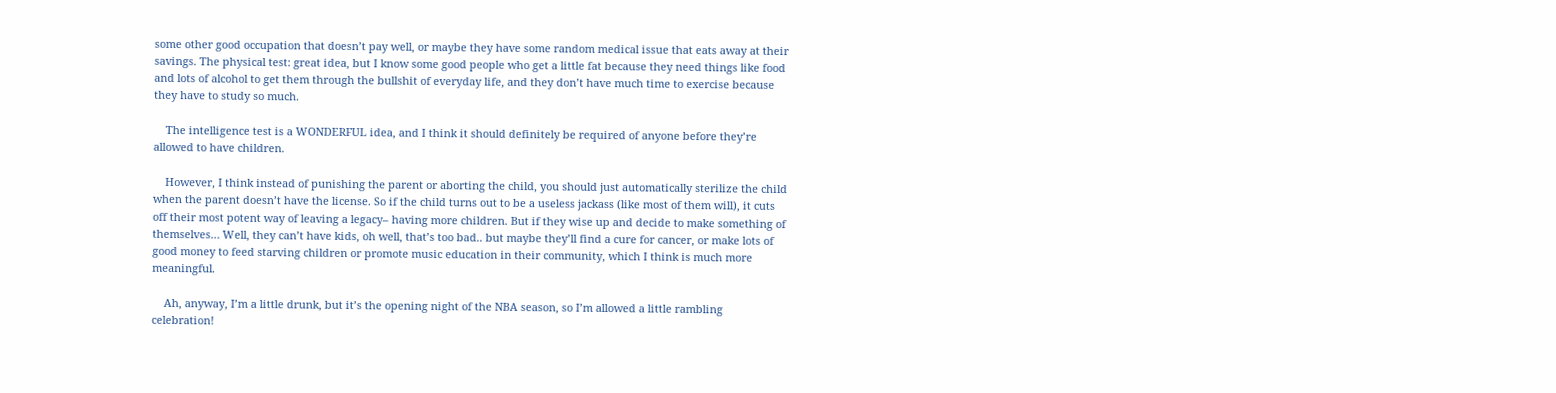some other good occupation that doesn’t pay well, or maybe they have some random medical issue that eats away at their savings. The physical test: great idea, but I know some good people who get a little fat because they need things like food and lots of alcohol to get them through the bullshit of everyday life, and they don’t have much time to exercise because they have to study so much.

    The intelligence test is a WONDERFUL idea, and I think it should definitely be required of anyone before they’re allowed to have children.

    However, I think instead of punishing the parent or aborting the child, you should just automatically sterilize the child when the parent doesn’t have the license. So if the child turns out to be a useless jackass (like most of them will), it cuts off their most potent way of leaving a legacy– having more children. But if they wise up and decide to make something of themselves… Well, they can’t have kids, oh well, that’s too bad.. but maybe they’ll find a cure for cancer, or make lots of good money to feed starving children or promote music education in their community, which I think is much more meaningful.

    Ah, anyway, I’m a little drunk, but it’s the opening night of the NBA season, so I’m allowed a little rambling celebration!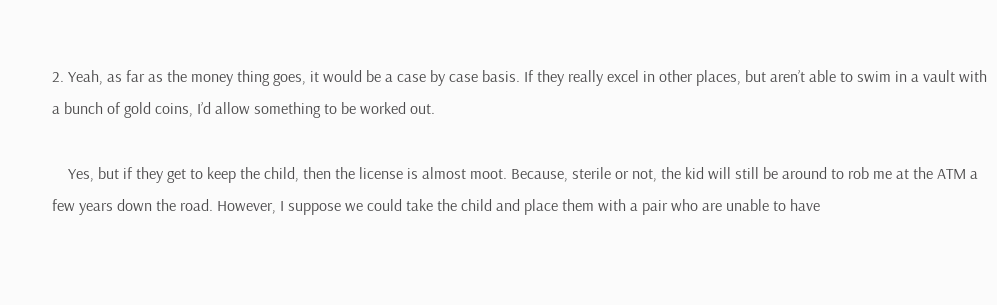2. Yeah, as far as the money thing goes, it would be a case by case basis. If they really excel in other places, but aren’t able to swim in a vault with a bunch of gold coins, I’d allow something to be worked out.

    Yes, but if they get to keep the child, then the license is almost moot. Because, sterile or not, the kid will still be around to rob me at the ATM a few years down the road. However, I suppose we could take the child and place them with a pair who are unable to have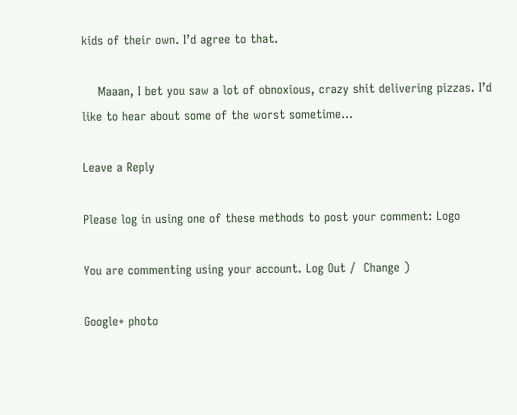kids of their own. I’d agree to that.

    Maaan, I bet you saw a lot of obnoxious, crazy shit delivering pizzas. I’d like to hear about some of the worst sometime…

Leave a Reply

Please log in using one of these methods to post your comment: Logo

You are commenting using your account. Log Out /  Change )

Google+ photo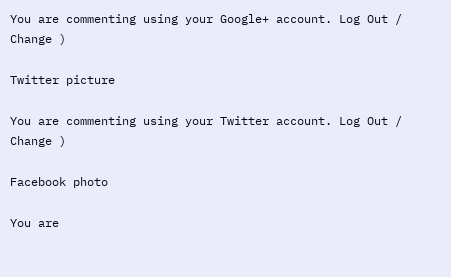You are commenting using your Google+ account. Log Out /  Change )

Twitter picture

You are commenting using your Twitter account. Log Out /  Change )

Facebook photo

You are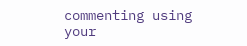commenting using your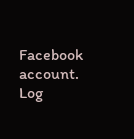Facebook account. Log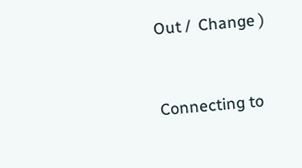Out /  Change )


Connecting to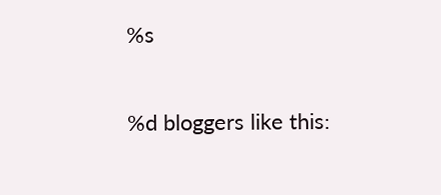%s

%d bloggers like this: